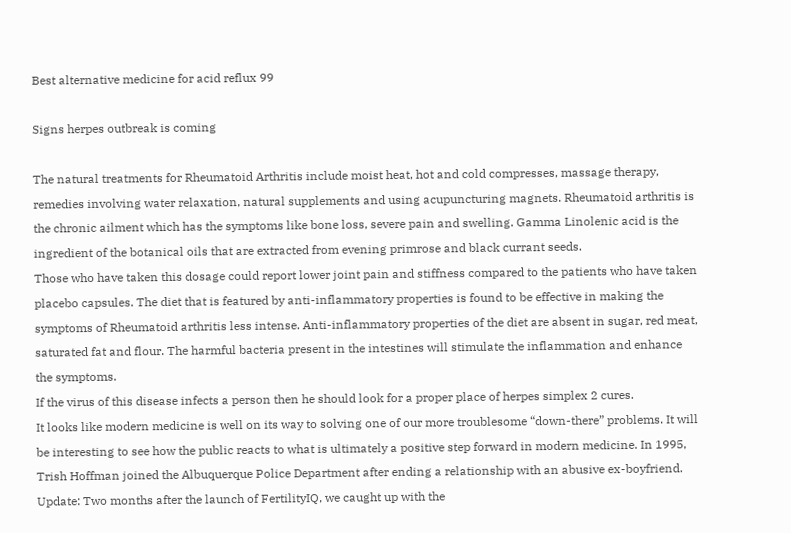Best alternative medicine for acid reflux 99

Signs herpes outbreak is coming

The natural treatments for Rheumatoid Arthritis include moist heat, hot and cold compresses, massage therapy, remedies involving water relaxation, natural supplements and using acupuncturing magnets. Rheumatoid arthritis is the chronic ailment which has the symptoms like bone loss, severe pain and swelling. Gamma Linolenic acid is the ingredient of the botanical oils that are extracted from evening primrose and black currant seeds.
Those who have taken this dosage could report lower joint pain and stiffness compared to the patients who have taken placebo capsules. The diet that is featured by anti-inflammatory properties is found to be effective in making the symptoms of Rheumatoid arthritis less intense. Anti-inflammatory properties of the diet are absent in sugar, red meat, saturated fat and flour. The harmful bacteria present in the intestines will stimulate the inflammation and enhance the symptoms.
If the virus of this disease infects a person then he should look for a proper place of herpes simplex 2 cures.
It looks like modern medicine is well on its way to solving one of our more troublesome “down-there” problems. It will be interesting to see how the public reacts to what is ultimately a positive step forward in modern medicine. In 1995, Trish Hoffman joined the Albuquerque Police Department after ending a relationship with an abusive ex-boyfriend.
Update: Two months after the launch of FertilityIQ, we caught up with the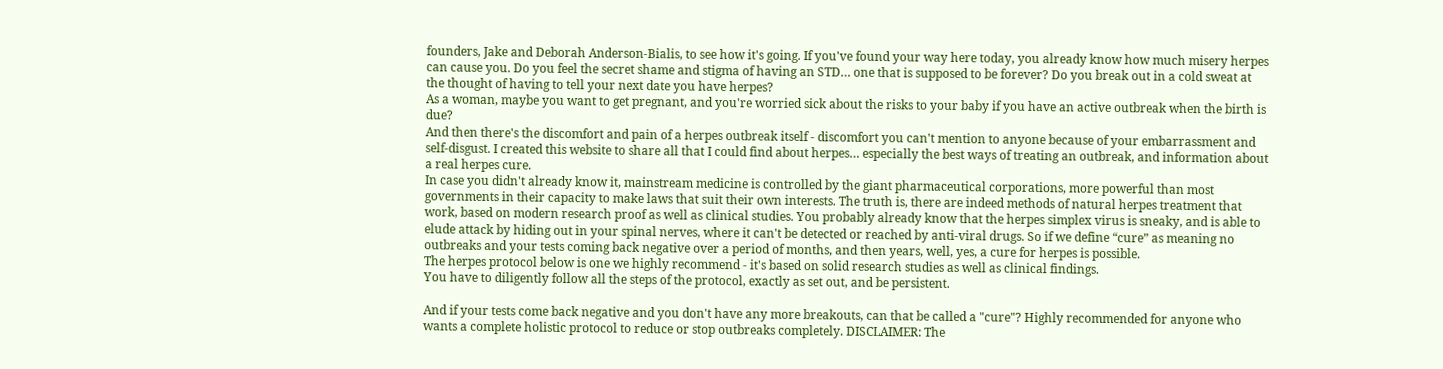founders, Jake and Deborah Anderson-Bialis, to see how it's going. If you've found your way here today, you already know how much misery herpes can cause you. Do you feel the secret shame and stigma of having an STD… one that is supposed to be forever? Do you break out in a cold sweat at the thought of having to tell your next date you have herpes?
As a woman, maybe you want to get pregnant, and you're worried sick about the risks to your baby if you have an active outbreak when the birth is due?
And then there's the discomfort and pain of a herpes outbreak itself - discomfort you can't mention to anyone because of your embarrassment and self-disgust. I created this website to share all that I could find about herpes… especially the best ways of treating an outbreak, and information about a real herpes cure.
In case you didn't already know it, mainstream medicine is controlled by the giant pharmaceutical corporations, more powerful than most governments in their capacity to make laws that suit their own interests. The truth is, there are indeed methods of natural herpes treatment that work, based on modern research proof as well as clinical studies. You probably already know that the herpes simplex virus is sneaky, and is able to elude attack by hiding out in your spinal nerves, where it can't be detected or reached by anti-viral drugs. So if we define “cure” as meaning no outbreaks and your tests coming back negative over a period of months, and then years, well, yes, a cure for herpes is possible.
The herpes protocol below is one we highly recommend - it's based on solid research studies as well as clinical findings.
You have to diligently follow all the steps of the protocol, exactly as set out, and be persistent.

And if your tests come back negative and you don't have any more breakouts, can that be called a "cure"? Highly recommended for anyone who wants a complete holistic protocol to reduce or stop outbreaks completely. DISCLAIMER: The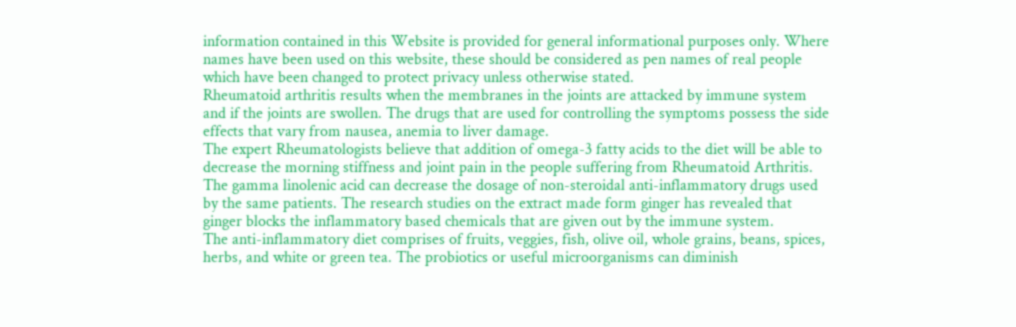information contained in this Website is provided for general informational purposes only. Where names have been used on this website, these should be considered as pen names of real people which have been changed to protect privacy unless otherwise stated.
Rheumatoid arthritis results when the membranes in the joints are attacked by immune system and if the joints are swollen. The drugs that are used for controlling the symptoms possess the side effects that vary from nausea, anemia to liver damage.
The expert Rheumatologists believe that addition of omega-3 fatty acids to the diet will be able to decrease the morning stiffness and joint pain in the people suffering from Rheumatoid Arthritis. The gamma linolenic acid can decrease the dosage of non-steroidal anti-inflammatory drugs used by the same patients. The research studies on the extract made form ginger has revealed that ginger blocks the inflammatory based chemicals that are given out by the immune system.
The anti-inflammatory diet comprises of fruits, veggies, fish, olive oil, whole grains, beans, spices, herbs, and white or green tea. The probiotics or useful microorganisms can diminish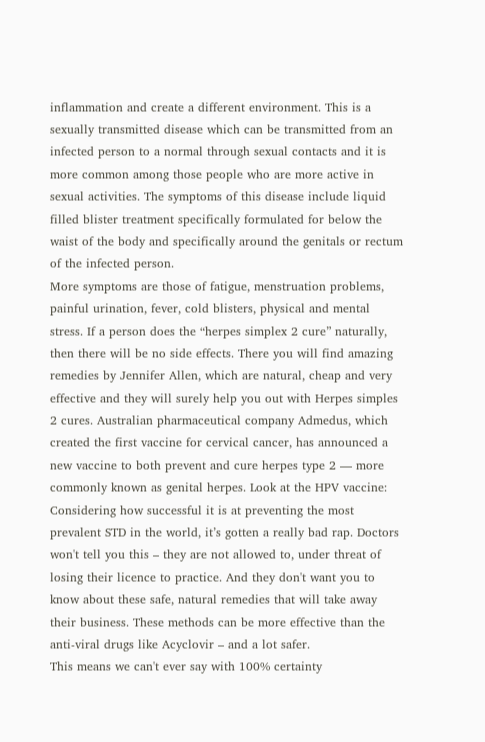inflammation and create a different environment. This is a sexually transmitted disease which can be transmitted from an infected person to a normal through sexual contacts and it is more common among those people who are more active in sexual activities. The symptoms of this disease include liquid filled blister treatment specifically formulated for below the waist of the body and specifically around the genitals or rectum of the infected person.
More symptoms are those of fatigue, menstruation problems, painful urination, fever, cold blisters, physical and mental stress. If a person does the “herpes simplex 2 cure” naturally, then there will be no side effects. There you will find amazing remedies by Jennifer Allen, which are natural, cheap and very effective and they will surely help you out with Herpes simples 2 cures. Australian pharmaceutical company Admedus, which created the first vaccine for cervical cancer, has announced a new vaccine to both prevent and cure herpes type 2 — more commonly known as genital herpes. Look at the HPV vaccine: Considering how successful it is at preventing the most prevalent STD in the world, it’s gotten a really bad rap. Doctors won't tell you this – they are not allowed to, under threat of losing their licence to practice. And they don't want you to know about these safe, natural remedies that will take away their business. These methods can be more effective than the anti-viral drugs like Acyclovir – and a lot safer.
This means we can't ever say with 100% certainty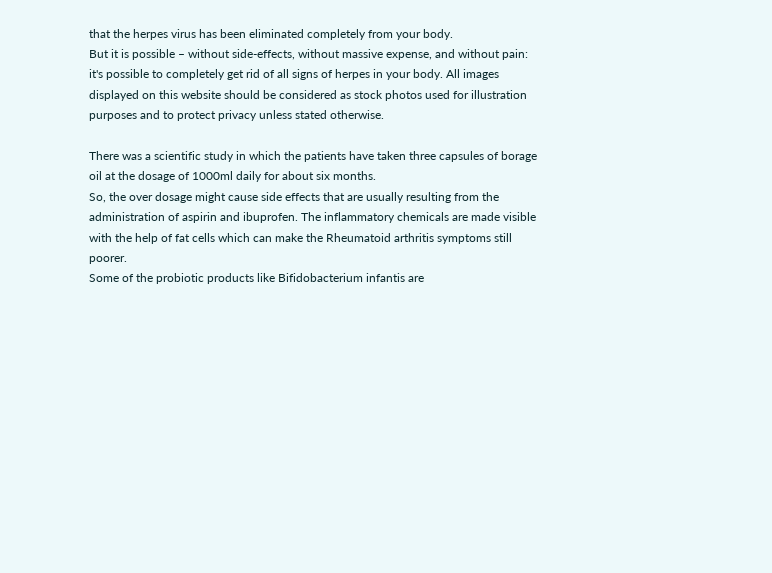that the herpes virus has been eliminated completely from your body.
But it is possible – without side-effects, without massive expense, and without pain: it's possible to completely get rid of all signs of herpes in your body. All images displayed on this website should be considered as stock photos used for illustration purposes and to protect privacy unless stated otherwise.

There was a scientific study in which the patients have taken three capsules of borage oil at the dosage of 1000ml daily for about six months.
So, the over dosage might cause side effects that are usually resulting from the administration of aspirin and ibuprofen. The inflammatory chemicals are made visible with the help of fat cells which can make the Rheumatoid arthritis symptoms still poorer.
Some of the probiotic products like Bifidobacterium infantis are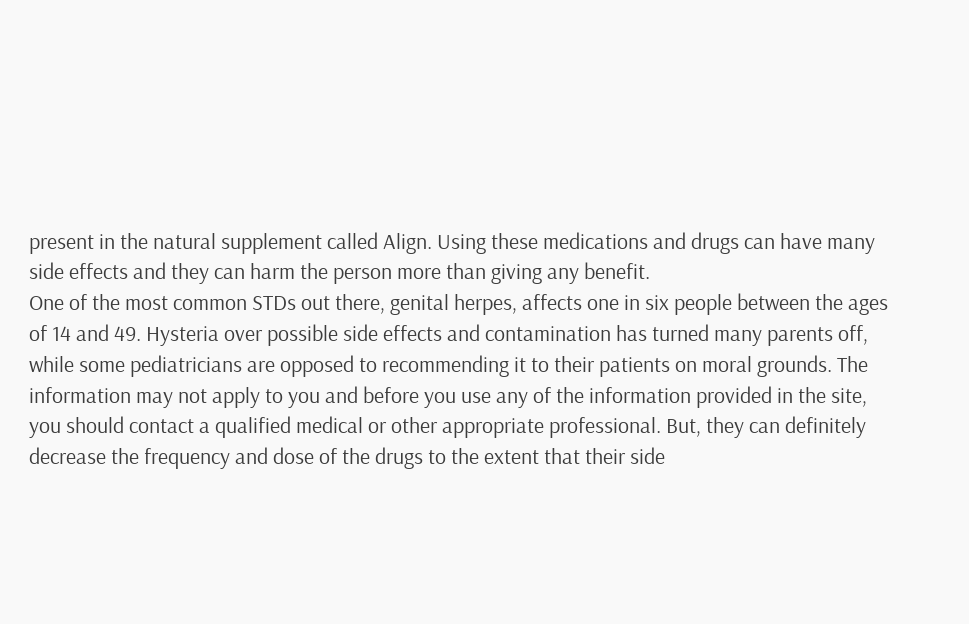present in the natural supplement called Align. Using these medications and drugs can have many side effects and they can harm the person more than giving any benefit.
One of the most common STDs out there, genital herpes, affects one in six people between the ages of 14 and 49. Hysteria over possible side effects and contamination has turned many parents off, while some pediatricians are opposed to recommending it to their patients on moral grounds. The information may not apply to you and before you use any of the information provided in the site, you should contact a qualified medical or other appropriate professional. But, they can definitely decrease the frequency and dose of the drugs to the extent that their side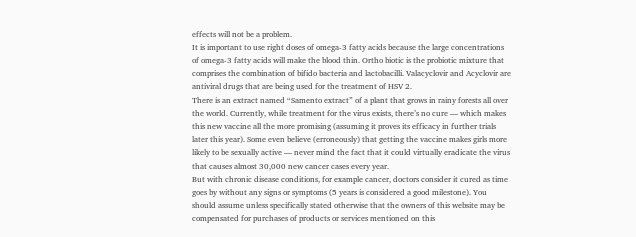effects will not be a problem.
It is important to use right doses of omega-3 fatty acids because the large concentrations of omega-3 fatty acids will make the blood thin. Ortho biotic is the probiotic mixture that comprises the combination of bifido bacteria and lactobacilli. Valacyclovir and Acyclovir are antiviral drugs that are being used for the treatment of HSV 2.
There is an extract named “Samento extract” of a plant that grows in rainy forests all over the world. Currently, while treatment for the virus exists, there’s no cure — which makes this new vaccine all the more promising (assuming it proves its efficacy in further trials later this year). Some even believe (erroneously) that getting the vaccine makes girls more likely to be sexually active — never mind the fact that it could virtually eradicate the virus that causes almost 30,000 new cancer cases every year.
But with chronic disease conditions, for example cancer, doctors consider it cured as time goes by without any signs or symptoms (5 years is considered a good milestone). You should assume unless specifically stated otherwise that the owners of this website may be compensated for purchases of products or services mentioned on this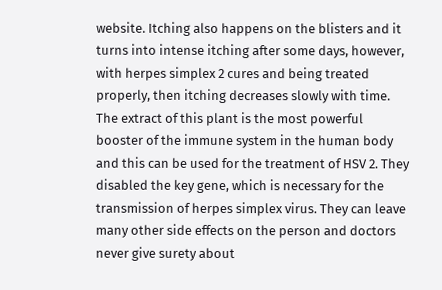website. Itching also happens on the blisters and it turns into intense itching after some days, however, with herpes simplex 2 cures and being treated properly, then itching decreases slowly with time.
The extract of this plant is the most powerful booster of the immune system in the human body and this can be used for the treatment of HSV 2. They disabled the key gene, which is necessary for the transmission of herpes simplex virus. They can leave many other side effects on the person and doctors never give surety about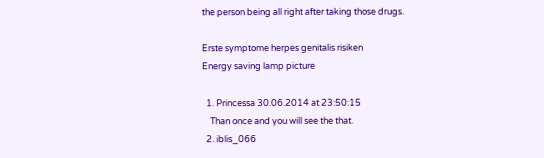the person being all right after taking those drugs.

Erste symptome herpes genitalis risiken
Energy saving lamp picture

  1. Princessa 30.06.2014 at 23:50:15
    Than once and you will see the that.
  2. iblis_066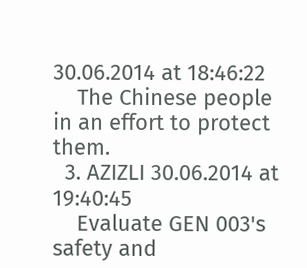30.06.2014 at 18:46:22
    The Chinese people in an effort to protect them.
  3. AZIZLI 30.06.2014 at 19:40:45
    Evaluate GEN 003's safety and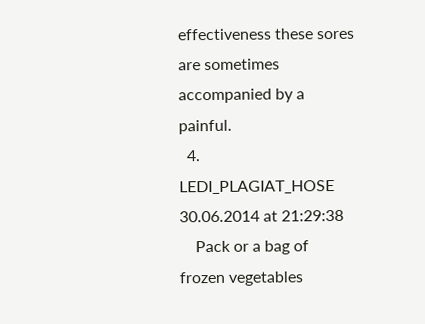effectiveness these sores are sometimes accompanied by a painful.
  4. LEDI_PLAGIAT_HOSE 30.06.2014 at 21:29:38
    Pack or a bag of frozen vegetables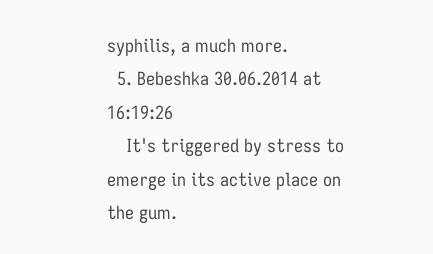syphilis, a much more.
  5. Bebeshka 30.06.2014 at 16:19:26
    It's triggered by stress to emerge in its active place on the gum.